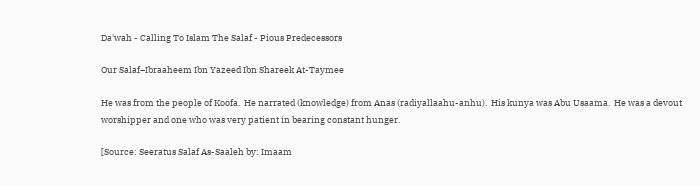Da'wah - Calling To Islam The Salaf - Pious Predecessors

Our Salaf–Ibraaheem Ibn Yazeed Ibn Shareek At-Taymee

He was from the people of Koofa.  He narrated (knowledge) from Anas (radiyallaahu-anhu).  His kunya was Abu Usaama.  He was a devout worshipper and one who was very patient in bearing constant hunger.

[Source: Seeratus Salaf As-Saaleh by: Imaam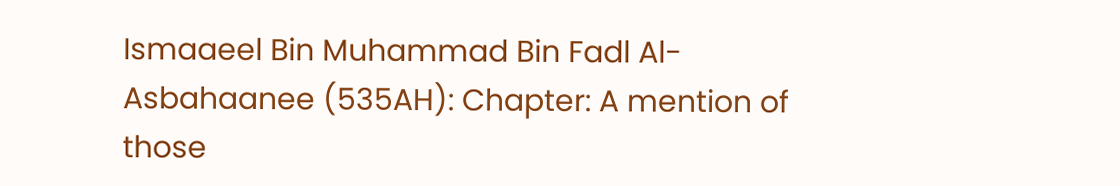Ismaaeel Bin Muhammad Bin Fadl Al-Asbahaanee (535AH): Chapter: A mention of those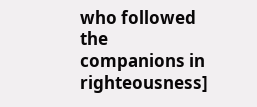who followed the companions in righteousness]